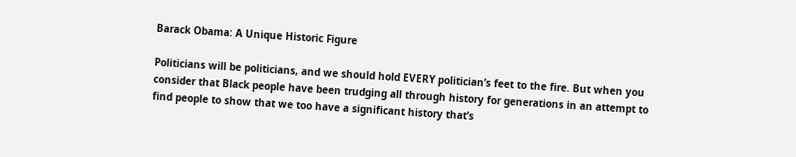Barack Obama: A Unique Historic Figure

Politicians will be politicians, and we should hold EVERY politician’s feet to the fire. But when you consider that Black people have been trudging all through history for generations in an attempt to find people to show that we too have a significant history that’s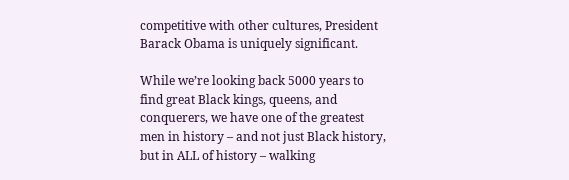competitive with other cultures, President Barack Obama is uniquely significant.

While we’re looking back 5000 years to find great Black kings, queens, and conquerers, we have one of the greatest men in history – and not just Black history, but in ALL of history – walking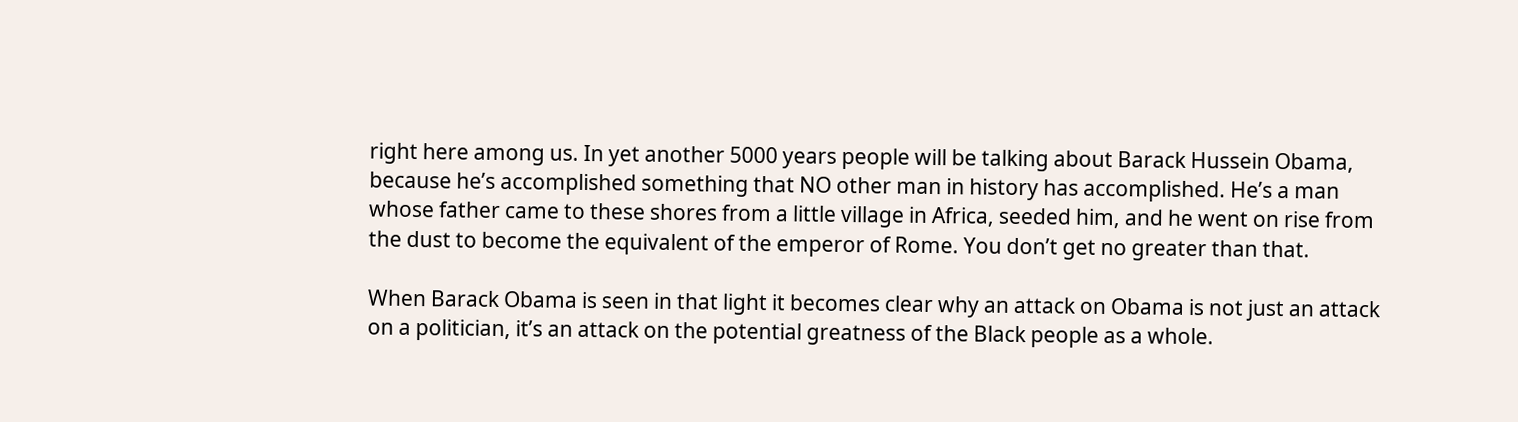right here among us. In yet another 5000 years people will be talking about Barack Hussein Obama, because he’s accomplished something that NO other man in history has accomplished. He’s a man whose father came to these shores from a little village in Africa, seeded him, and he went on rise from the dust to become the equivalent of the emperor of Rome. You don’t get no greater than that.

When Barack Obama is seen in that light it becomes clear why an attack on Obama is not just an attack on a politician, it’s an attack on the potential greatness of the Black people as a whole.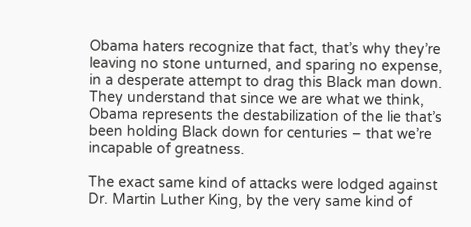Obama haters recognize that fact, that’s why they’re leaving no stone unturned, and sparing no expense, in a desperate attempt to drag this Black man down. They understand that since we are what we think, Obama represents the destabilization of the lie that’s been holding Black down for centuries – that we’re incapable of greatness.

The exact same kind of attacks were lodged against Dr. Martin Luther King, by the very same kind of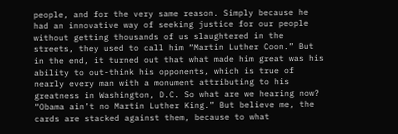people, and for the very same reason. Simply because he had an innovative way of seeking justice for our people without getting thousands of us slaughtered in the streets, they used to call him “Martin Luther Coon.” But in the end, it turned out that what made him great was his ability to out-think his opponents, which is true of nearly every man with a monument attributing to his greatness in Washington, D.C. So what are we hearing now? “Obama ain’t no Martin Luther King.” But believe me, the cards are stacked against them, because to what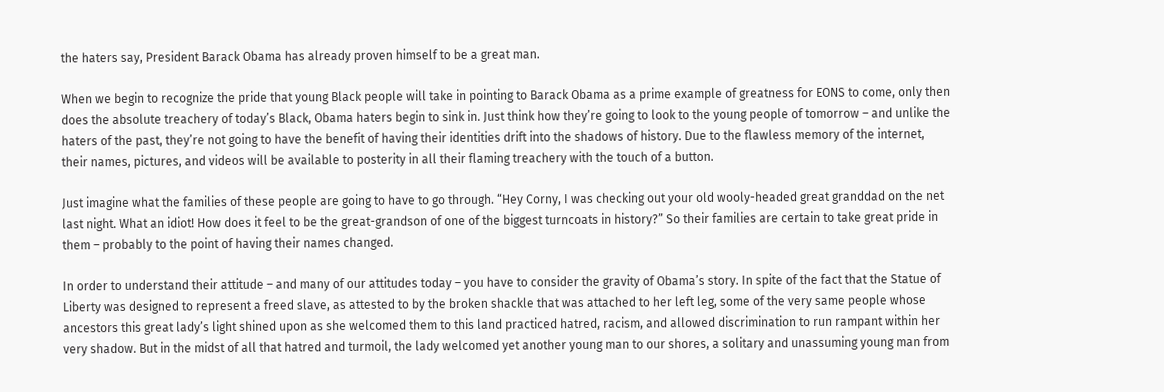the haters say, President Barack Obama has already proven himself to be a great man.

When we begin to recognize the pride that young Black people will take in pointing to Barack Obama as a prime example of greatness for EONS to come, only then does the absolute treachery of today’s Black, Obama haters begin to sink in. Just think how they’re going to look to the young people of tomorrow – and unlike the haters of the past, they’re not going to have the benefit of having their identities drift into the shadows of history. Due to the flawless memory of the internet, their names, pictures, and videos will be available to posterity in all their flaming treachery with the touch of a button.

Just imagine what the families of these people are going to have to go through. “Hey Corny, I was checking out your old wooly-headed great granddad on the net last night. What an idiot! How does it feel to be the great-grandson of one of the biggest turncoats in history?” So their families are certain to take great pride in them – probably to the point of having their names changed.

In order to understand their attitude – and many of our attitudes today – you have to consider the gravity of Obama’s story. In spite of the fact that the Statue of Liberty was designed to represent a freed slave, as attested to by the broken shackle that was attached to her left leg, some of the very same people whose ancestors this great lady’s light shined upon as she welcomed them to this land practiced hatred, racism, and allowed discrimination to run rampant within her very shadow. But in the midst of all that hatred and turmoil, the lady welcomed yet another young man to our shores, a solitary and unassuming young man from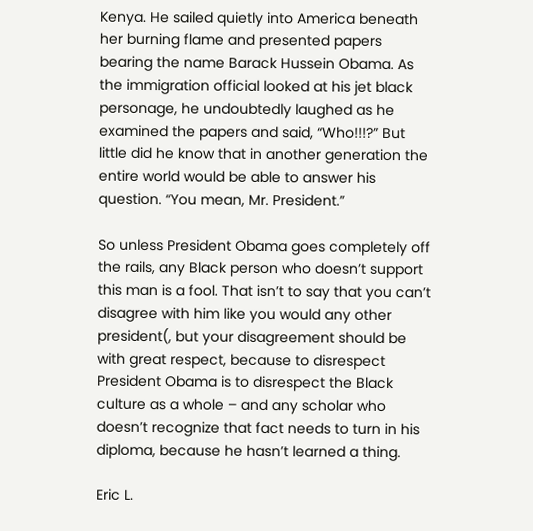Kenya. He sailed quietly into America beneath her burning flame and presented papers bearing the name Barack Hussein Obama. As the immigration official looked at his jet black personage, he undoubtedly laughed as he examined the papers and said, “Who!!!?” But little did he know that in another generation the entire world would be able to answer his question. “You mean, Mr. President.”

So unless President Obama goes completely off the rails, any Black person who doesn’t support this man is a fool. That isn’t to say that you can’t disagree with him like you would any other president(, but your disagreement should be with great respect, because to disrespect President Obama is to disrespect the Black culture as a whole – and any scholar who doesn’t recognize that fact needs to turn in his diploma, because he hasn’t learned a thing.

Eric L.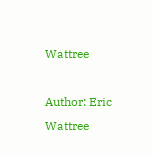Wattree

Author: Eric Wattree